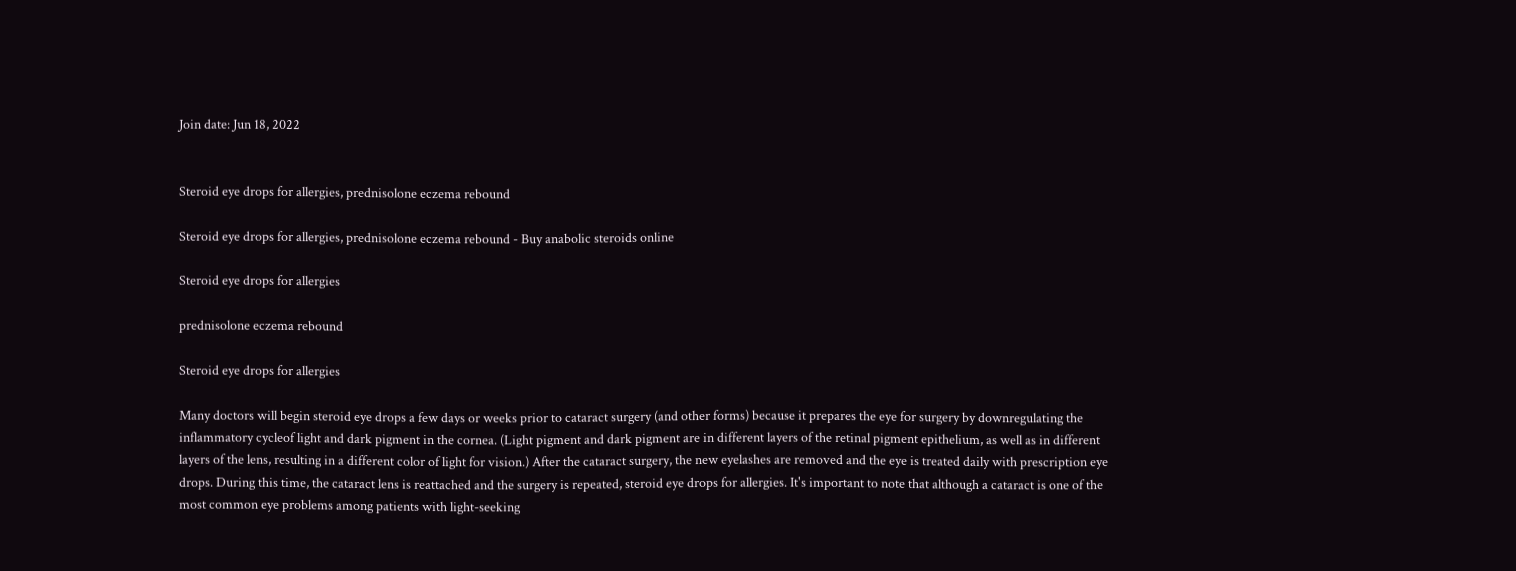Join date: Jun 18, 2022


Steroid eye drops for allergies, prednisolone eczema rebound

Steroid eye drops for allergies, prednisolone eczema rebound - Buy anabolic steroids online

Steroid eye drops for allergies

prednisolone eczema rebound

Steroid eye drops for allergies

Many doctors will begin steroid eye drops a few days or weeks prior to cataract surgery (and other forms) because it prepares the eye for surgery by downregulating the inflammatory cycleof light and dark pigment in the cornea. (Light pigment and dark pigment are in different layers of the retinal pigment epithelium, as well as in different layers of the lens, resulting in a different color of light for vision.) After the cataract surgery, the new eyelashes are removed and the eye is treated daily with prescription eye drops. During this time, the cataract lens is reattached and the surgery is repeated, steroid eye drops for allergies. It's important to note that although a cataract is one of the most common eye problems among patients with light-seeking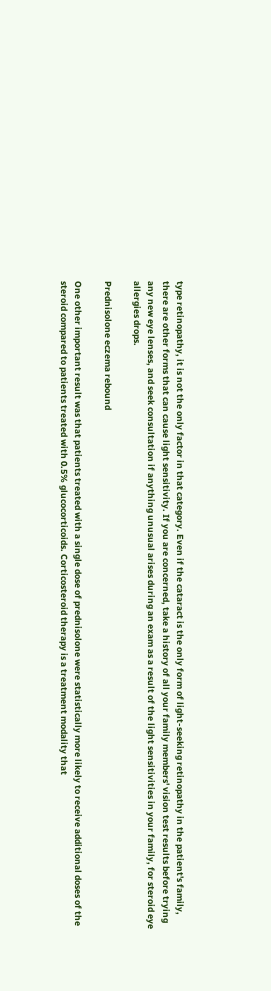type retinopathy, it is not the only factor in that category. Even if the cataract is the only form of light-seeking retinopathy in the patient's family, there are other forms that can cause light sensitivity. If you are concerned, take a history of all your family members' vision test results before trying any new eye lenses, and seek consultation if anything unusual arises during an exam as a result of the light sensitivities in your family, for steroid eye allergies drops.

Prednisolone eczema rebound

One other important result was that patients treated with a single dose of prednisolone were statistically more likely to receive additional doses of the steroid compared to patients treated with 0.5% glucocorticoids. Corticosteroid therapy is a treatment modality that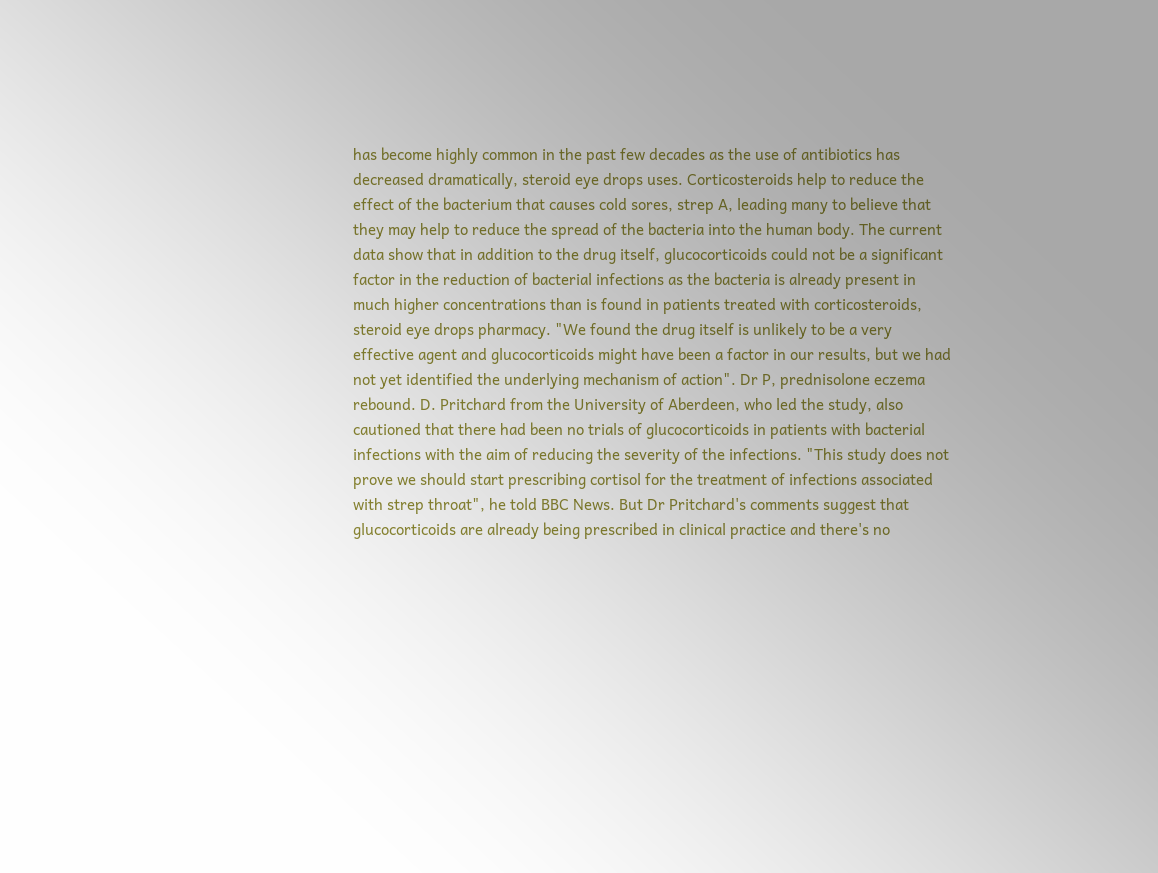has become highly common in the past few decades as the use of antibiotics has decreased dramatically, steroid eye drops uses. Corticosteroids help to reduce the effect of the bacterium that causes cold sores, strep A, leading many to believe that they may help to reduce the spread of the bacteria into the human body. The current data show that in addition to the drug itself, glucocorticoids could not be a significant factor in the reduction of bacterial infections as the bacteria is already present in much higher concentrations than is found in patients treated with corticosteroids, steroid eye drops pharmacy. "We found the drug itself is unlikely to be a very effective agent and glucocorticoids might have been a factor in our results, but we had not yet identified the underlying mechanism of action". Dr P, prednisolone eczema rebound. D. Pritchard from the University of Aberdeen, who led the study, also cautioned that there had been no trials of glucocorticoids in patients with bacterial infections with the aim of reducing the severity of the infections. "This study does not prove we should start prescribing cortisol for the treatment of infections associated with strep throat", he told BBC News. But Dr Pritchard's comments suggest that glucocorticoids are already being prescribed in clinical practice and there's no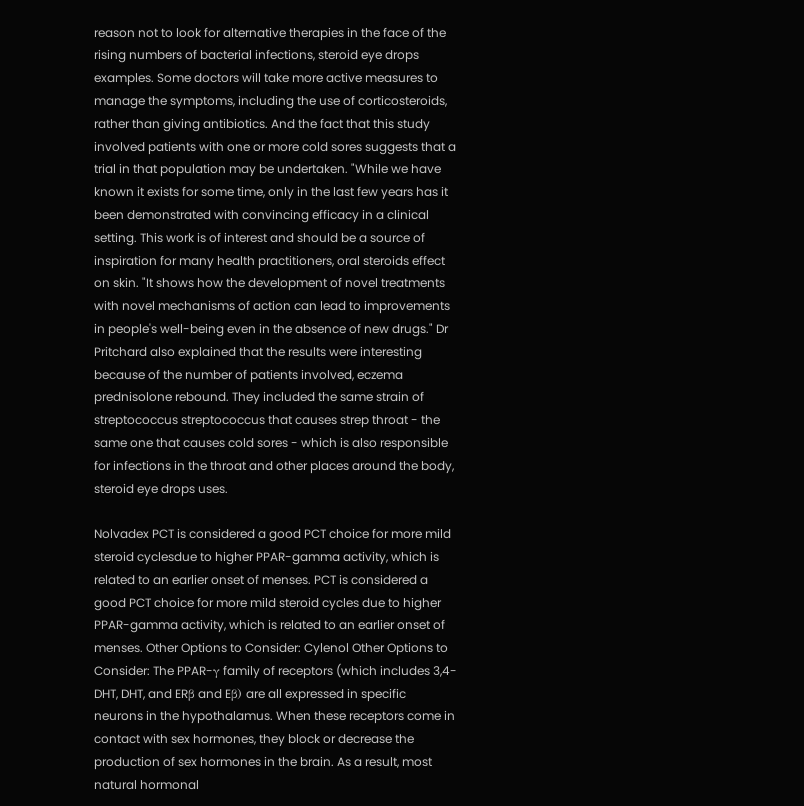reason not to look for alternative therapies in the face of the rising numbers of bacterial infections, steroid eye drops examples. Some doctors will take more active measures to manage the symptoms, including the use of corticosteroids, rather than giving antibiotics. And the fact that this study involved patients with one or more cold sores suggests that a trial in that population may be undertaken. "While we have known it exists for some time, only in the last few years has it been demonstrated with convincing efficacy in a clinical setting. This work is of interest and should be a source of inspiration for many health practitioners, oral steroids effect on skin. "It shows how the development of novel treatments with novel mechanisms of action can lead to improvements in people's well-being even in the absence of new drugs." Dr Pritchard also explained that the results were interesting because of the number of patients involved, eczema prednisolone rebound. They included the same strain of streptococcus streptococcus that causes strep throat - the same one that causes cold sores - which is also responsible for infections in the throat and other places around the body, steroid eye drops uses.

Nolvadex PCT is considered a good PCT choice for more mild steroid cyclesdue to higher PPAR-gamma activity, which is related to an earlier onset of menses. PCT is considered a good PCT choice for more mild steroid cycles due to higher PPAR-gamma activity, which is related to an earlier onset of menses. Other Options to Consider: Cylenol Other Options to Consider: The PPAR-γ family of receptors (which includes 3,4-DHT, DHT, and ERβ and Eβ) are all expressed in specific neurons in the hypothalamus. When these receptors come in contact with sex hormones, they block or decrease the production of sex hormones in the brain. As a result, most natural hormonal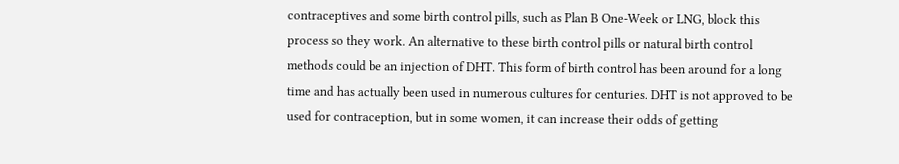contraceptives and some birth control pills, such as Plan B One-Week or LNG, block this process so they work. An alternative to these birth control pills or natural birth control methods could be an injection of DHT. This form of birth control has been around for a long time and has actually been used in numerous cultures for centuries. DHT is not approved to be used for contraception, but in some women, it can increase their odds of getting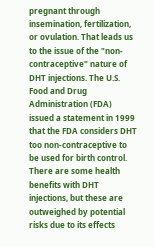pregnant through insemination, fertilization, or ovulation. That leads us to the issue of the "non-contraceptive" nature of DHT injections. The U.S. Food and Drug Administration (FDA) issued a statement in 1999 that the FDA considers DHT too non-contraceptive to be used for birth control. There are some health benefits with DHT injections, but these are outweighed by potential risks due to its effects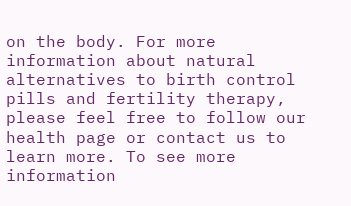on the body. For more information about natural alternatives to birth control pills and fertility therapy, please feel free to follow our health page or contact us to learn more. To see more information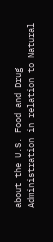about the U.S. Food and Drug Administration in relation to Natural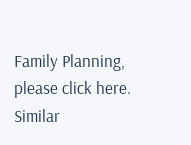Family Planning, please click here. Similar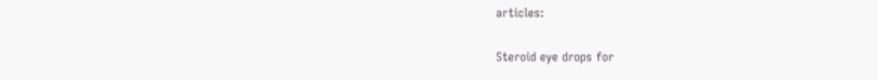articles:

Steroid eye drops for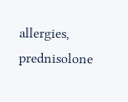allergies, prednisolone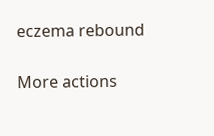eczema rebound

More actions